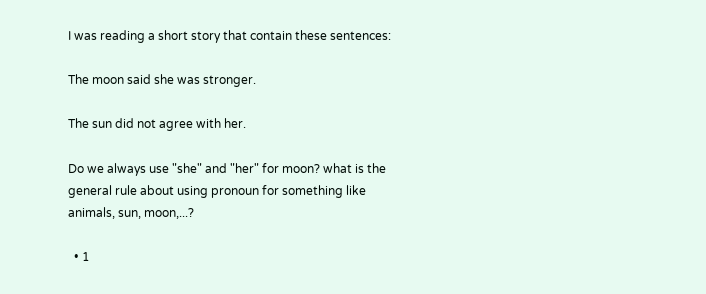I was reading a short story that contain these sentences:

The moon said she was stronger.

The sun did not agree with her.

Do we always use "she" and "her" for moon? what is the general rule about using pronoun for something like animals, sun, moon,...?

  • 1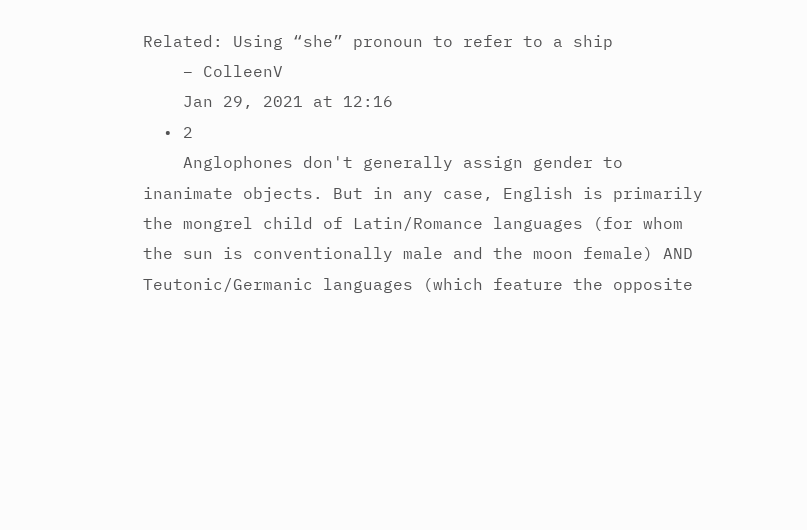Related: Using “she” pronoun to refer to a ship
    – ColleenV
    Jan 29, 2021 at 12:16
  • 2
    Anglophones don't generally assign gender to inanimate objects. But in any case, English is primarily the mongrel child of Latin/Romance languages (for whom the sun is conventionally male and the moon female) AND Teutonic/Germanic languages (which feature the opposite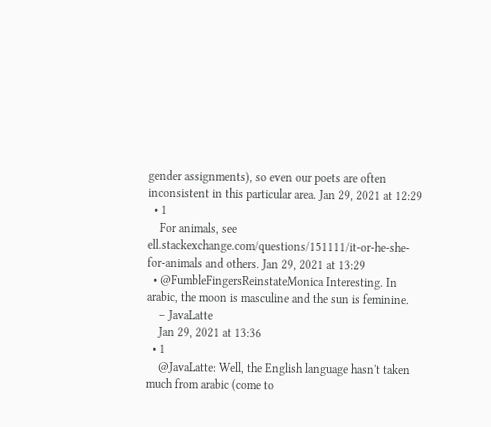gender assignments), so even our poets are often inconsistent in this particular area. Jan 29, 2021 at 12:29
  • 1
    For animals, see ell.stackexchange.com/questions/151111/it-or-he-she-for-animals and others. Jan 29, 2021 at 13:29
  • @FumbleFingersReinstateMonica Interesting. In arabic, the moon is masculine and the sun is feminine.
    – JavaLatte
    Jan 29, 2021 at 13:36
  • 1
    @JavaLatte: Well, the English language hasn't taken much from arabic (come to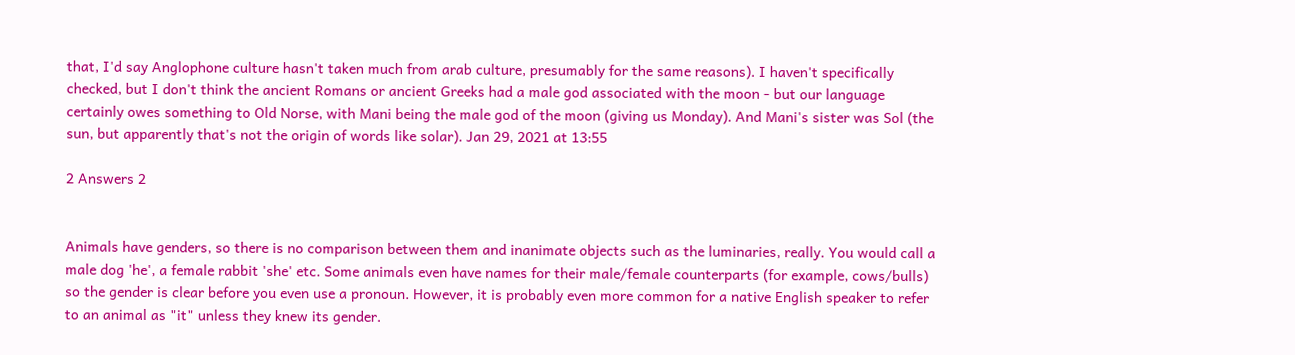that, I'd say Anglophone culture hasn't taken much from arab culture, presumably for the same reasons). I haven't specifically checked, but I don't think the ancient Romans or ancient Greeks had a male god associated with the moon - but our language certainly owes something to Old Norse, with Mani being the male god of the moon (giving us Monday). And Mani's sister was Sol (the sun, but apparently that's not the origin of words like solar). Jan 29, 2021 at 13:55

2 Answers 2


Animals have genders, so there is no comparison between them and inanimate objects such as the luminaries, really. You would call a male dog 'he', a female rabbit 'she' etc. Some animals even have names for their male/female counterparts (for example, cows/bulls) so the gender is clear before you even use a pronoun. However, it is probably even more common for a native English speaker to refer to an animal as "it" unless they knew its gender.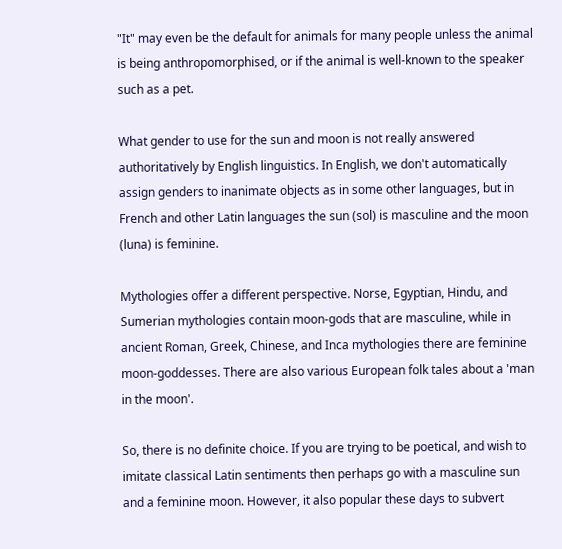"It" may even be the default for animals for many people unless the animal is being anthropomorphised, or if the animal is well-known to the speaker such as a pet.

What gender to use for the sun and moon is not really answered authoritatively by English linguistics. In English, we don't automatically assign genders to inanimate objects as in some other languages, but in French and other Latin languages the sun (sol) is masculine and the moon (luna) is feminine.

Mythologies offer a different perspective. Norse, Egyptian, Hindu, and Sumerian mythologies contain moon-gods that are masculine, while in ancient Roman, Greek, Chinese, and Inca mythologies there are feminine moon-goddesses. There are also various European folk tales about a 'man in the moon'.

So, there is no definite choice. If you are trying to be poetical, and wish to imitate classical Latin sentiments then perhaps go with a masculine sun and a feminine moon. However, it also popular these days to subvert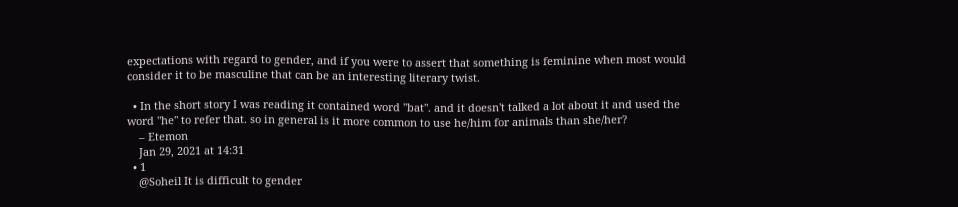expectations with regard to gender, and if you were to assert that something is feminine when most would consider it to be masculine that can be an interesting literary twist.

  • In the short story I was reading it contained word "bat". and it doesn't talked a lot about it and used the word "he" to refer that. so in general is it more common to use he/him for animals than she/her?
    – Etemon
    Jan 29, 2021 at 14:31
  • 1
    @Soheil It is difficult to gender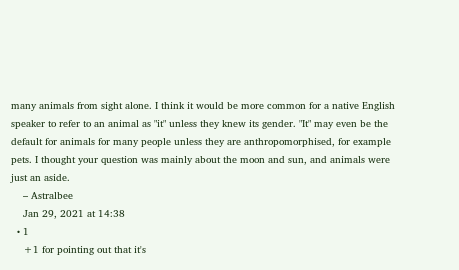many animals from sight alone. I think it would be more common for a native English speaker to refer to an animal as "it" unless they knew its gender. "It" may even be the default for animals for many people unless they are anthropomorphised, for example pets. I thought your question was mainly about the moon and sun, and animals were just an aside.
    – Astralbee
    Jan 29, 2021 at 14:38
  • 1
    +1 for pointing out that it's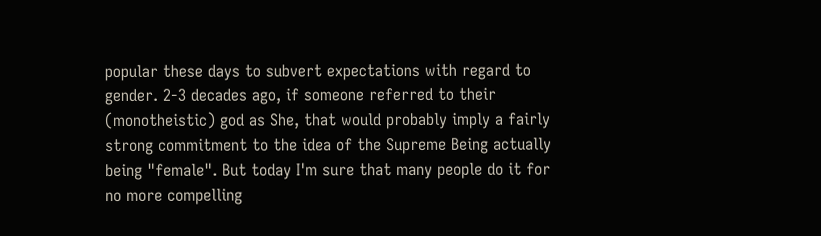popular these days to subvert expectations with regard to gender. 2-3 decades ago, if someone referred to their (monotheistic) god as She, that would probably imply a fairly strong commitment to the idea of the Supreme Being actually being "female". But today I'm sure that many people do it for no more compelling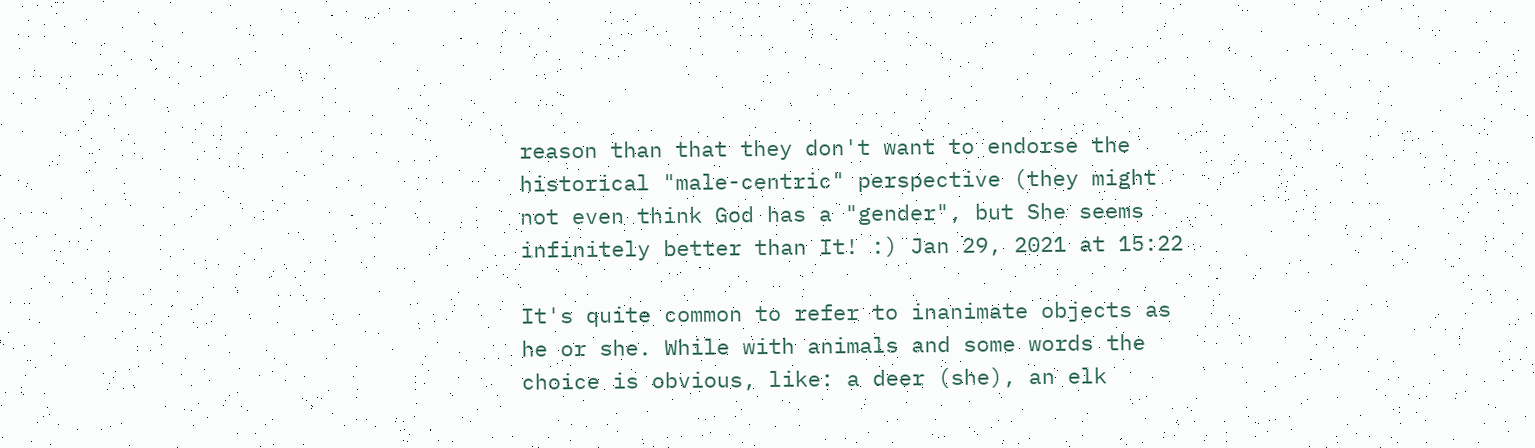reason than that they don't want to endorse the historical "male-centric" perspective (they might not even think God has a "gender", but She seems infinitely better than It! :) Jan 29, 2021 at 15:22

It's quite common to refer to inanimate objects as he or she. While with animals and some words the choice is obvious, like: a deer (she), an elk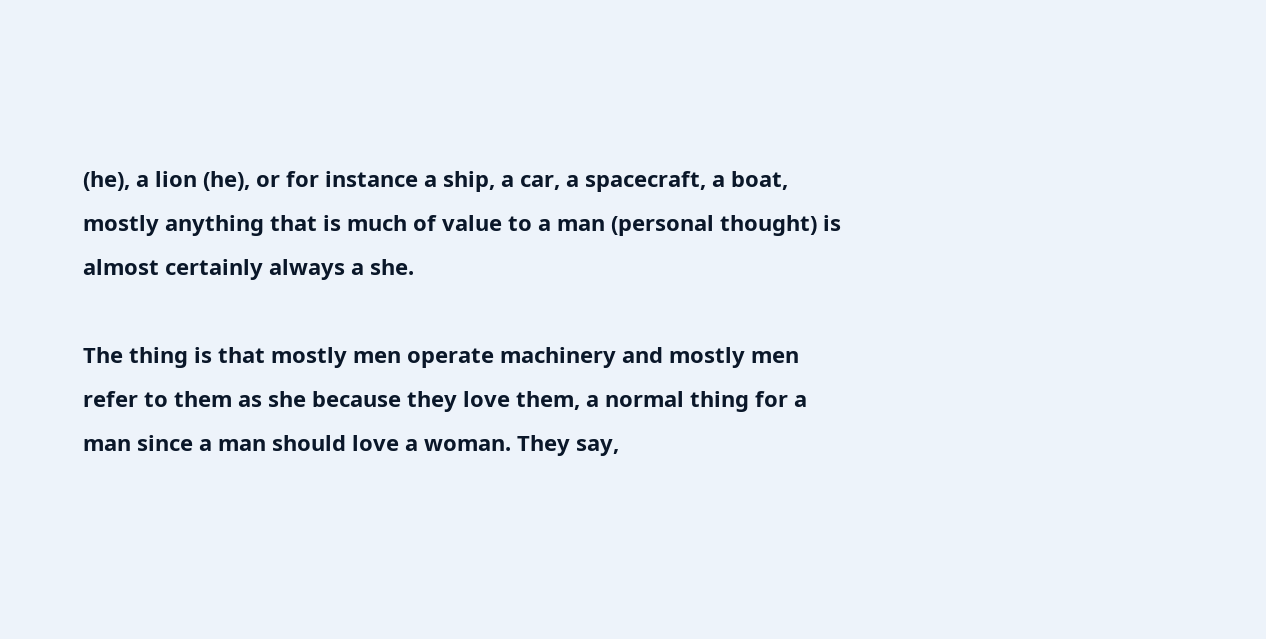(he), a lion (he), or for instance a ship, a car, a spacecraft, a boat, mostly anything that is much of value to a man (personal thought) is almost certainly always a she.

The thing is that mostly men operate machinery and mostly men refer to them as she because they love them, a normal thing for a man since a man should love a woman. They say,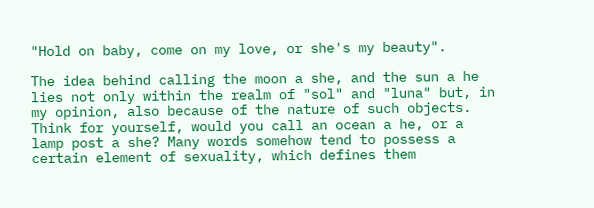"Hold on baby, come on my love, or she's my beauty".

The idea behind calling the moon a she, and the sun a he lies not only within the realm of "sol" and "luna" but, in my opinion, also because of the nature of such objects. Think for yourself, would you call an ocean a he, or a lamp post a she? Many words somehow tend to possess a certain element of sexuality, which defines them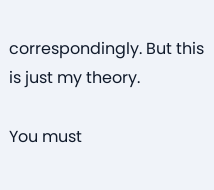correspondingly. But this is just my theory.

You must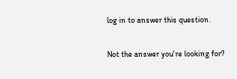log in to answer this question.

Not the answer you're looking for?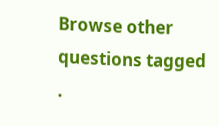Browse other questions tagged .